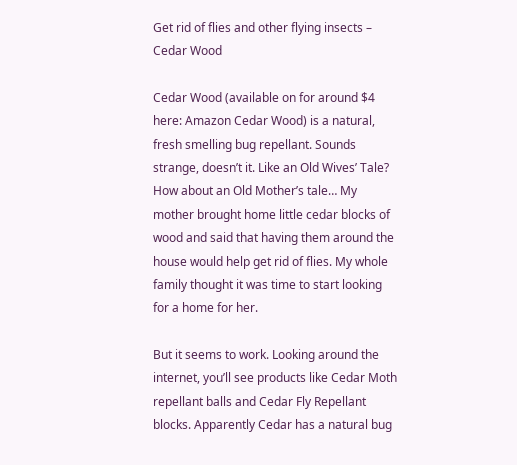Get rid of flies and other flying insects – Cedar Wood

Cedar Wood (available on for around $4 here: Amazon Cedar Wood) is a natural, fresh smelling bug repellant. Sounds strange, doesn’t it. Like an Old Wives’ Tale? How about an Old Mother’s tale… My mother brought home little cedar blocks of wood and said that having them around the house would help get rid of flies. My whole family thought it was time to start looking for a home for her.

But it seems to work. Looking around the internet, you’ll see products like Cedar Moth repellant balls and Cedar Fly Repellant blocks. Apparently Cedar has a natural bug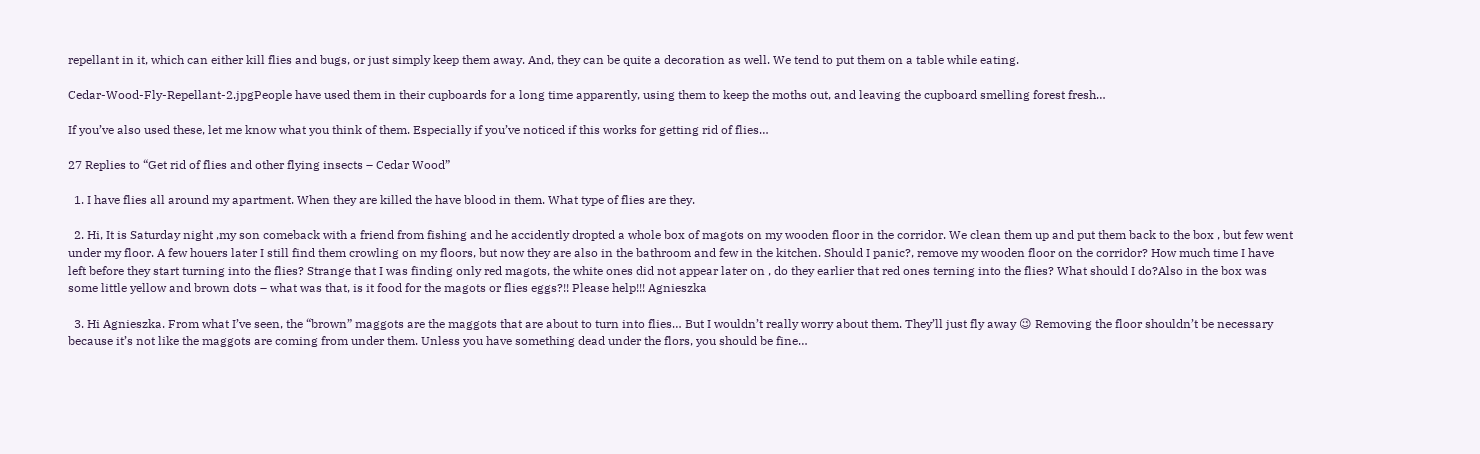repellant in it, which can either kill flies and bugs, or just simply keep them away. And, they can be quite a decoration as well. We tend to put them on a table while eating.

Cedar-Wood-Fly-Repellant-2.jpgPeople have used them in their cupboards for a long time apparently, using them to keep the moths out, and leaving the cupboard smelling forest fresh…

If you’ve also used these, let me know what you think of them. Especially if you’ve noticed if this works for getting rid of flies…

27 Replies to “Get rid of flies and other flying insects – Cedar Wood”

  1. I have flies all around my apartment. When they are killed the have blood in them. What type of flies are they.

  2. Hi, It is Saturday night ,my son comeback with a friend from fishing and he accidently dropted a whole box of magots on my wooden floor in the corridor. We clean them up and put them back to the box , but few went under my floor. A few houers later I still find them crowling on my floors, but now they are also in the bathroom and few in the kitchen. Should I panic?, remove my wooden floor on the corridor? How much time I have left before they start turning into the flies? Strange that I was finding only red magots, the white ones did not appear later on , do they earlier that red ones terning into the flies? What should I do?Also in the box was some little yellow and brown dots – what was that, is it food for the magots or flies eggs?!! Please help!!! Agnieszka

  3. Hi Agnieszka. From what I’ve seen, the “brown” maggots are the maggots that are about to turn into flies… But I wouldn’t really worry about them. They’ll just fly away 😉 Removing the floor shouldn’t be necessary because it’s not like the maggots are coming from under them. Unless you have something dead under the flors, you should be fine…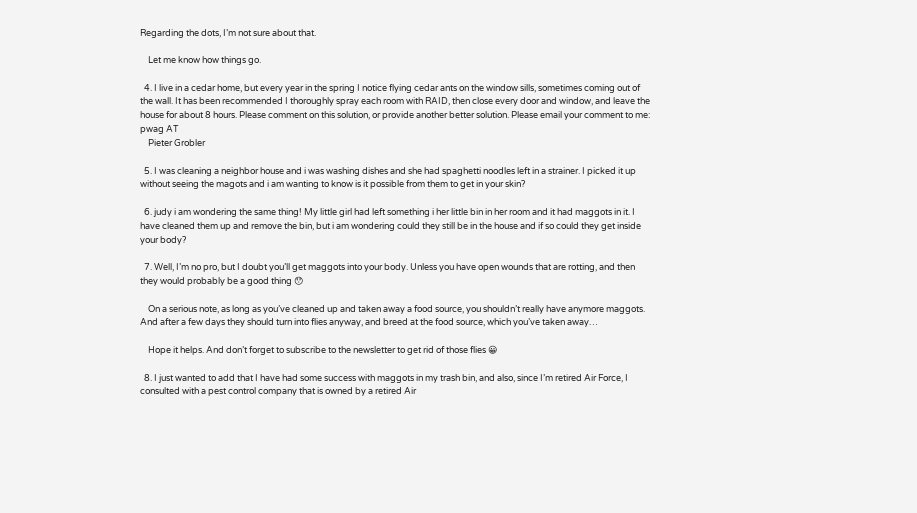Regarding the dots, I’m not sure about that.

    Let me know how things go.

  4. I live in a cedar home, but every year in the spring I notice flying cedar ants on the window sills, sometimes coming out of the wall. It has been recommended I thoroughly spray each room with RAID, then close every door and window, and leave the house for about 8 hours. Please comment on this solution, or provide another better solution. Please email your comment to me: pwag AT
    Pieter Grobler

  5. I was cleaning a neighbor house and i was washing dishes and she had spaghetti noodles left in a strainer. I picked it up without seeing the magots and i am wanting to know is it possible from them to get in your skin?

  6. judy i am wondering the same thing! My little girl had left something i her little bin in her room and it had maggots in it. I have cleaned them up and remove the bin, but i am wondering could they still be in the house and if so could they get inside your body?

  7. Well, I’m no pro, but I doubt you’ll get maggots into your body. Unless you have open wounds that are rotting, and then they would probably be a good thing 😯

    On a serious note, as long as you’ve cleaned up and taken away a food source, you shouldn’t really have anymore maggots. And after a few days they should turn into flies anyway, and breed at the food source, which you’ve taken away…

    Hope it helps. And don’t forget to subscribe to the newsletter to get rid of those flies 😀

  8. I just wanted to add that I have had some success with maggots in my trash bin, and also, since I’m retired Air Force, I consulted with a pest control company that is owned by a retired Air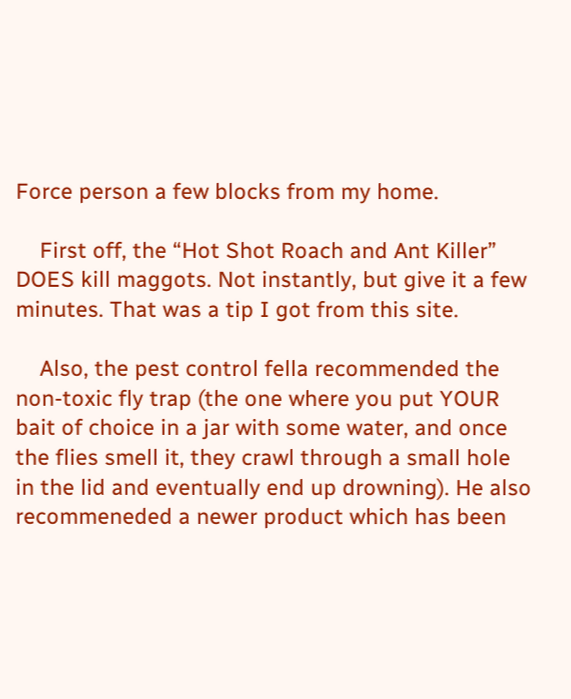Force person a few blocks from my home.

    First off, the “Hot Shot Roach and Ant Killer” DOES kill maggots. Not instantly, but give it a few minutes. That was a tip I got from this site.

    Also, the pest control fella recommended the non-toxic fly trap (the one where you put YOUR bait of choice in a jar with some water, and once the flies smell it, they crawl through a small hole in the lid and eventually end up drowning). He also recommeneded a newer product which has been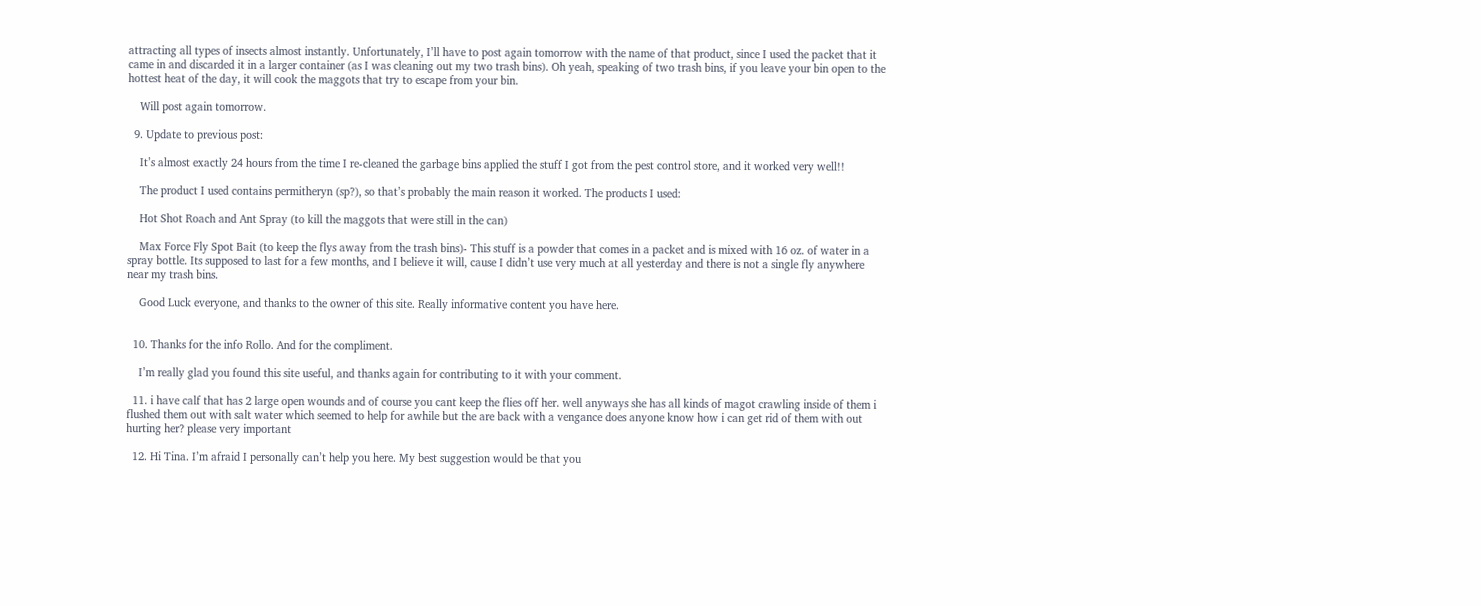attracting all types of insects almost instantly. Unfortunately, I’ll have to post again tomorrow with the name of that product, since I used the packet that it came in and discarded it in a larger container (as I was cleaning out my two trash bins). Oh yeah, speaking of two trash bins, if you leave your bin open to the hottest heat of the day, it will cook the maggots that try to escape from your bin.

    Will post again tomorrow.

  9. Update to previous post:

    It’s almost exactly 24 hours from the time I re-cleaned the garbage bins applied the stuff I got from the pest control store, and it worked very well!!

    The product I used contains permitheryn (sp?), so that’s probably the main reason it worked. The products I used:

    Hot Shot Roach and Ant Spray (to kill the maggots that were still in the can)

    Max Force Fly Spot Bait (to keep the flys away from the trash bins)- This stuff is a powder that comes in a packet and is mixed with 16 oz. of water in a spray bottle. Its supposed to last for a few months, and I believe it will, cause I didn’t use very much at all yesterday and there is not a single fly anywhere near my trash bins.

    Good Luck everyone, and thanks to the owner of this site. Really informative content you have here.


  10. Thanks for the info Rollo. And for the compliment.

    I’m really glad you found this site useful, and thanks again for contributing to it with your comment.

  11. i have calf that has 2 large open wounds and of course you cant keep the flies off her. well anyways she has all kinds of magot crawling inside of them i flushed them out with salt water which seemed to help for awhile but the are back with a vengance does anyone know how i can get rid of them with out hurting her? please very important

  12. Hi Tina. I’m afraid I personally can’t help you here. My best suggestion would be that you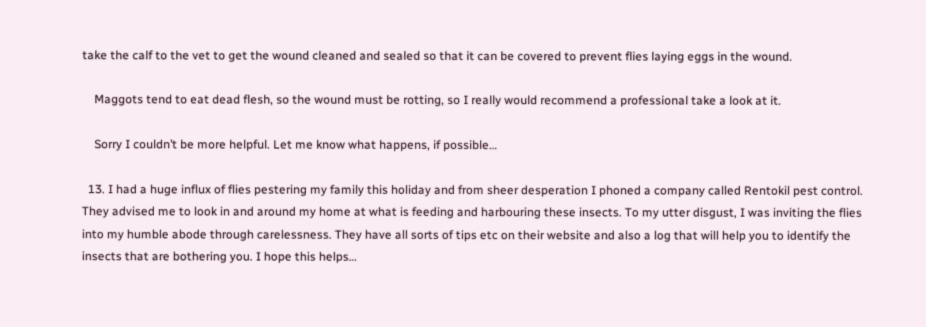take the calf to the vet to get the wound cleaned and sealed so that it can be covered to prevent flies laying eggs in the wound.

    Maggots tend to eat dead flesh, so the wound must be rotting, so I really would recommend a professional take a look at it.

    Sorry I couldn’t be more helpful. Let me know what happens, if possible…

  13. I had a huge influx of flies pestering my family this holiday and from sheer desperation I phoned a company called Rentokil pest control. They advised me to look in and around my home at what is feeding and harbouring these insects. To my utter disgust, I was inviting the flies into my humble abode through carelessness. They have all sorts of tips etc on their website and also a log that will help you to identify the insects that are bothering you. I hope this helps…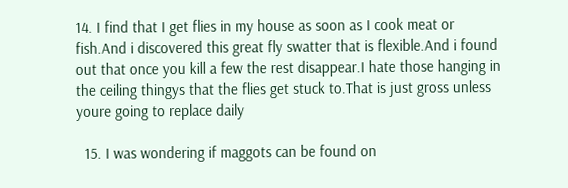14. I find that I get flies in my house as soon as I cook meat or fish.And i discovered this great fly swatter that is flexible.And i found out that once you kill a few the rest disappear.I hate those hanging in the ceiling thingys that the flies get stuck to.That is just gross unless youre going to replace daily

  15. I was wondering if maggots can be found on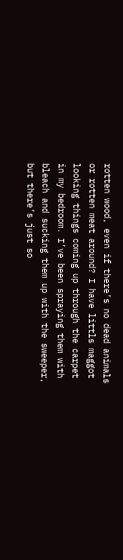rotten wood, even if there’s no dead animals or rotten meat around? I have littls maggot looking things coming up through the carpet in my bedroom. I’ve been spraying them with bleach and sucking them up with the sweeper, but there’s just so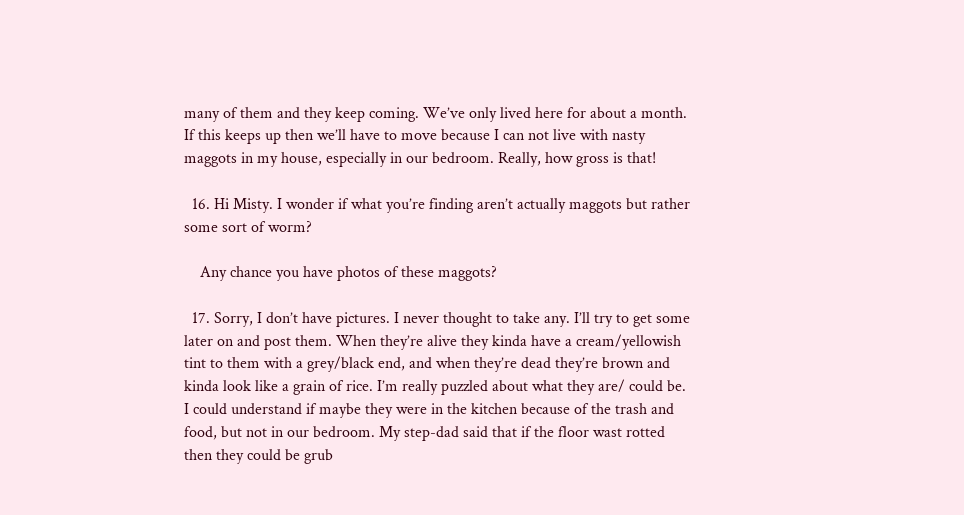many of them and they keep coming. We’ve only lived here for about a month. If this keeps up then we’ll have to move because I can not live with nasty maggots in my house, especially in our bedroom. Really, how gross is that!

  16. Hi Misty. I wonder if what you’re finding aren’t actually maggots but rather some sort of worm?

    Any chance you have photos of these maggots?

  17. Sorry, I don’t have pictures. I never thought to take any. I’ll try to get some later on and post them. When they’re alive they kinda have a cream/yellowish tint to them with a grey/black end, and when they’re dead they’re brown and kinda look like a grain of rice. I’m really puzzled about what they are/ could be. I could understand if maybe they were in the kitchen because of the trash and food, but not in our bedroom. My step-dad said that if the floor wast rotted then they could be grub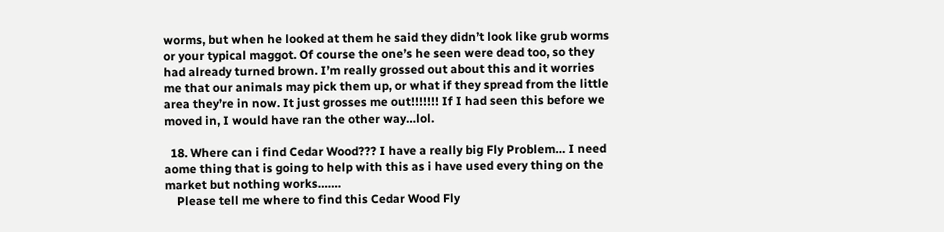worms, but when he looked at them he said they didn’t look like grub worms or your typical maggot. Of course the one’s he seen were dead too, so they had already turned brown. I’m really grossed out about this and it worries me that our animals may pick them up, or what if they spread from the little area they’re in now. It just grosses me out!!!!!!! If I had seen this before we moved in, I would have ran the other way…lol.

  18. Where can i find Cedar Wood??? I have a really big Fly Problem… I need aome thing that is going to help with this as i have used every thing on the market but nothing works…….
    Please tell me where to find this Cedar Wood Fly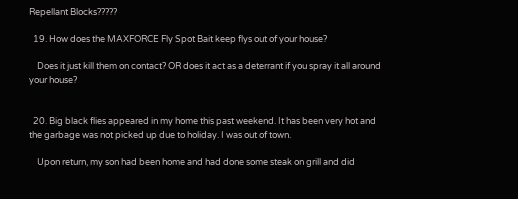Repellant Blocks?????

  19. How does the MAXFORCE Fly Spot Bait keep flys out of your house?

    Does it just kill them on contact? OR does it act as a deterrant if you spray it all around your house?


  20. Big black flies appeared in my home this past weekend. It has been very hot and the garbage was not picked up due to holiday. I was out of town.

    Upon return, my son had been home and had done some steak on grill and did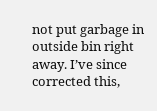not put garbage in outside bin right away. I’ve since corrected this,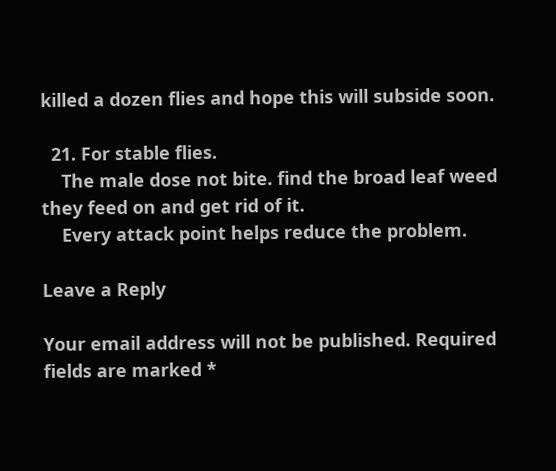killed a dozen flies and hope this will subside soon.

  21. For stable flies.
    The male dose not bite. find the broad leaf weed they feed on and get rid of it.
    Every attack point helps reduce the problem.

Leave a Reply

Your email address will not be published. Required fields are marked *